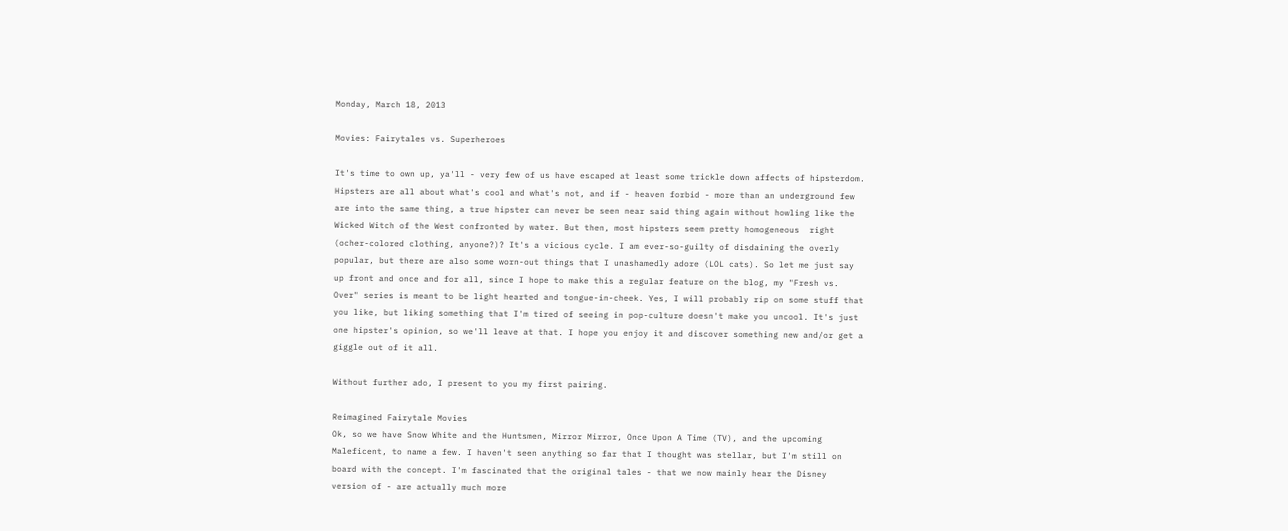Monday, March 18, 2013

Movies: Fairytales vs. Superheroes

It's time to own up, ya'll - very few of us have escaped at least some trickle down affects of hipsterdom. Hipsters are all about what's cool and what's not, and if - heaven forbid - more than an underground few are into the same thing, a true hipster can never be seen near said thing again without howling like the Wicked Witch of the West confronted by water. But then, most hipsters seem pretty homogeneous  right (ocher-colored clothing, anyone?)? It's a vicious cycle. I am ever-so-guilty of disdaining the overly popular, but there are also some worn-out things that I unashamedly adore (LOL cats). So let me just say up front and once and for all, since I hope to make this a regular feature on the blog, my "Fresh vs. Over" series is meant to be light hearted and tongue-in-cheek. Yes, I will probably rip on some stuff that you like, but liking something that I'm tired of seeing in pop-culture doesn't make you uncool. It's just one hipster's opinion, so we'll leave at that. I hope you enjoy it and discover something new and/or get a giggle out of it all.

Without further ado, I present to you my first pairing.

Reimagined Fairytale Movies
Ok, so we have Snow White and the Huntsmen, Mirror Mirror, Once Upon A Time (TV), and the upcoming Maleficent, to name a few. I haven't seen anything so far that I thought was stellar, but I'm still on board with the concept. I'm fascinated that the original tales - that we now mainly hear the Disney version of - are actually much more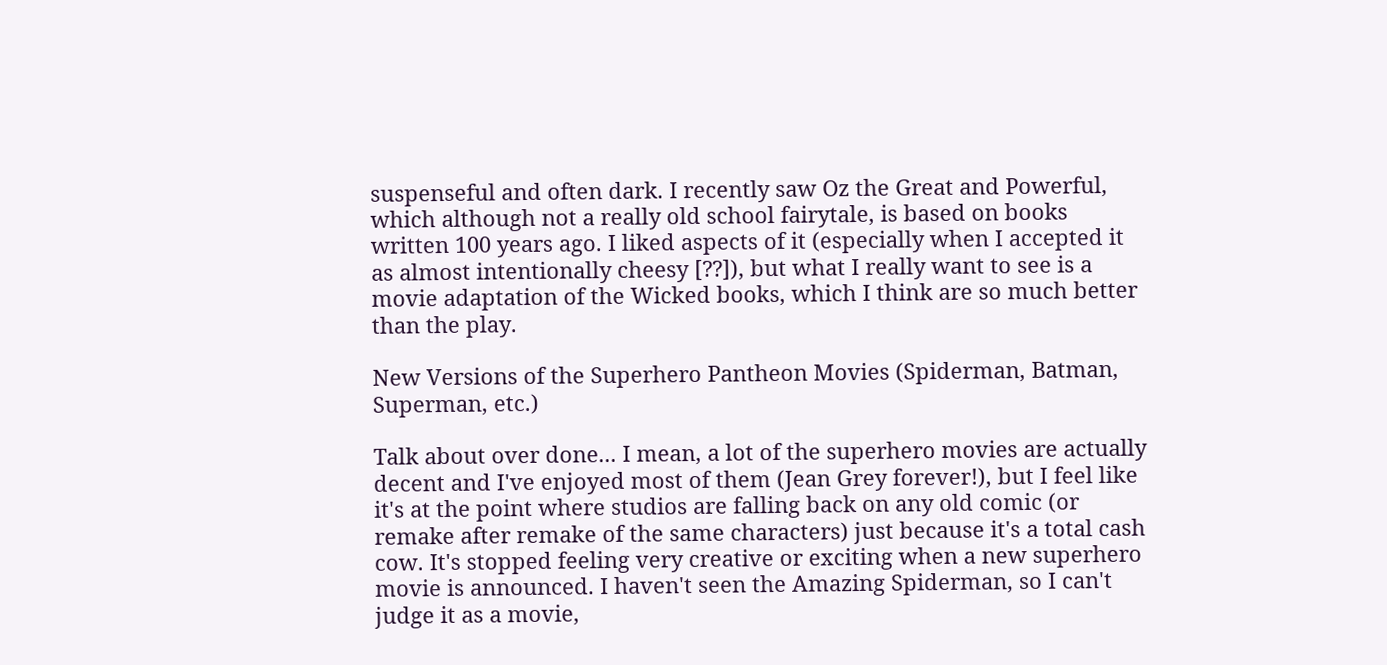suspenseful and often dark. I recently saw Oz the Great and Powerful, which although not a really old school fairytale, is based on books written 100 years ago. I liked aspects of it (especially when I accepted it as almost intentionally cheesy [??]), but what I really want to see is a movie adaptation of the Wicked books, which I think are so much better than the play.

New Versions of the Superhero Pantheon Movies (Spiderman, Batman, Superman, etc.)

Talk about over done... I mean, a lot of the superhero movies are actually decent and I've enjoyed most of them (Jean Grey forever!), but I feel like it's at the point where studios are falling back on any old comic (or remake after remake of the same characters) just because it's a total cash cow. It's stopped feeling very creative or exciting when a new superhero movie is announced. I haven't seen the Amazing Spiderman, so I can't judge it as a movie,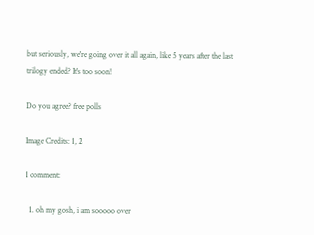but seriously, we're going over it all again, like 5 years after the last trilogy ended? It's too soon!

Do you agree? free polls

Image Credits: 1, 2

1 comment:

  1. oh my gosh, i am sooooo over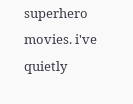superhero movies. i've quietly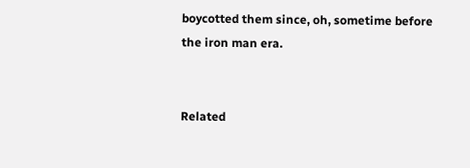boycotted them since, oh, sometime before the iron man era.


Related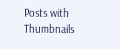Posts with Thumbnails